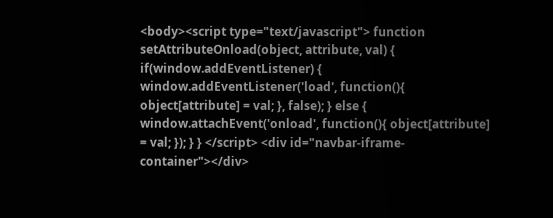<body><script type="text/javascript"> function setAttributeOnload(object, attribute, val) { if(window.addEventListener) { window.addEventListener('load', function(){ object[attribute] = val; }, false); } else { window.attachEvent('onload', function(){ object[attribute] = val; }); } } </script> <div id="navbar-iframe-container"></div>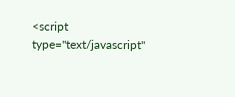<script type="text/javascript"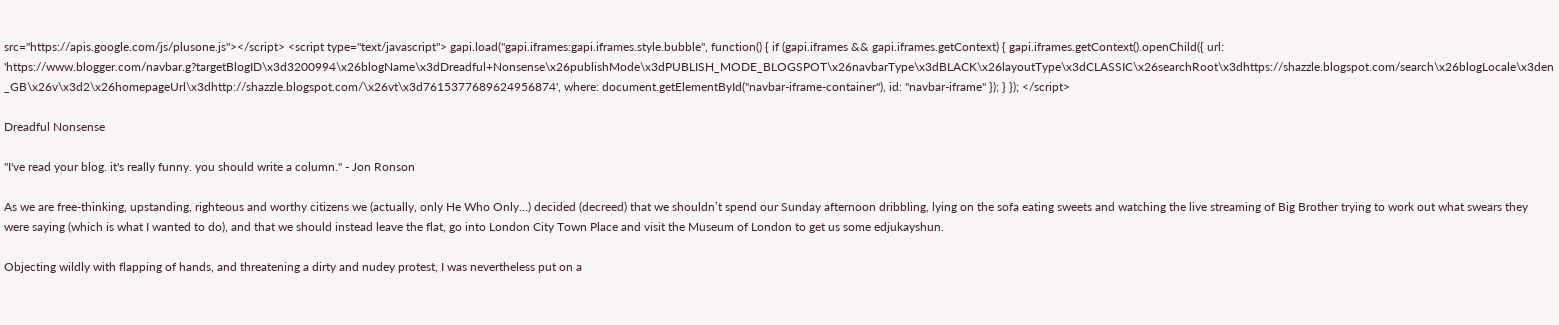src="https://apis.google.com/js/plusone.js"></script> <script type="text/javascript"> gapi.load("gapi.iframes:gapi.iframes.style.bubble", function() { if (gapi.iframes && gapi.iframes.getContext) { gapi.iframes.getContext().openChild({ url: 'https://www.blogger.com/navbar.g?targetBlogID\x3d3200994\x26blogName\x3dDreadful+Nonsense\x26publishMode\x3dPUBLISH_MODE_BLOGSPOT\x26navbarType\x3dBLACK\x26layoutType\x3dCLASSIC\x26searchRoot\x3dhttps://shazzle.blogspot.com/search\x26blogLocale\x3den_GB\x26v\x3d2\x26homepageUrl\x3dhttp://shazzle.blogspot.com/\x26vt\x3d7615377689624956874', where: document.getElementById("navbar-iframe-container"), id: "navbar-iframe" }); } }); </script>

Dreadful Nonsense

"I've read your blog. it's really funny. you should write a column." - Jon Ronson

As we are free-thinking, upstanding, righteous and worthy citizens we (actually, only He Who Only…) decided (decreed) that we shouldn’t spend our Sunday afternoon dribbling, lying on the sofa eating sweets and watching the live streaming of Big Brother trying to work out what swears they were saying (which is what I wanted to do), and that we should instead leave the flat, go into London City Town Place and visit the Museum of London to get us some edjukayshun.

Objecting wildly with flapping of hands, and threatening a dirty and nudey protest, I was nevertheless put on a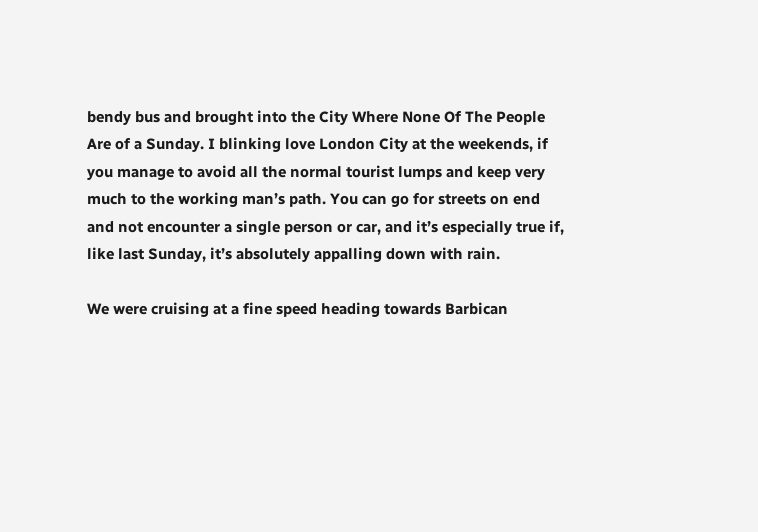bendy bus and brought into the City Where None Of The People Are of a Sunday. I blinking love London City at the weekends, if you manage to avoid all the normal tourist lumps and keep very much to the working man’s path. You can go for streets on end and not encounter a single person or car, and it’s especially true if, like last Sunday, it’s absolutely appalling down with rain.

We were cruising at a fine speed heading towards Barbican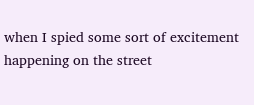when I spied some sort of excitement happening on the street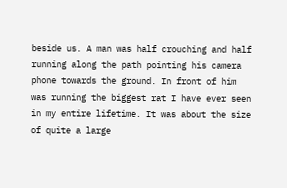beside us. A man was half crouching and half running along the path pointing his camera phone towards the ground. In front of him was running the biggest rat I have ever seen in my entire lifetime. It was about the size of quite a large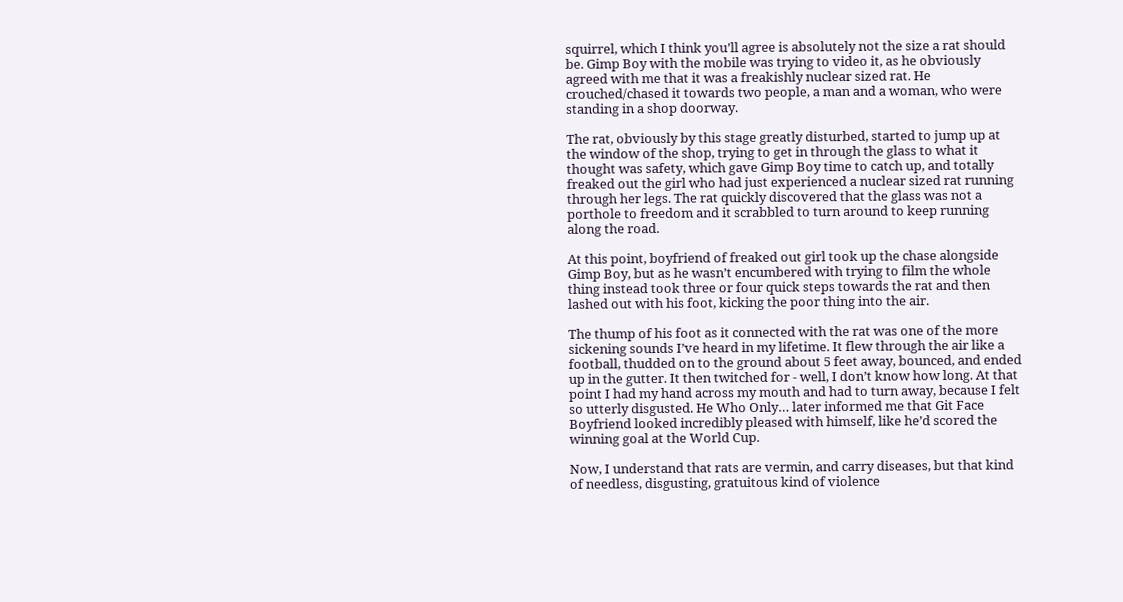squirrel, which I think you’ll agree is absolutely not the size a rat should be. Gimp Boy with the mobile was trying to video it, as he obviously agreed with me that it was a freakishly nuclear sized rat. He crouched/chased it towards two people, a man and a woman, who were standing in a shop doorway.

The rat, obviously by this stage greatly disturbed, started to jump up at the window of the shop, trying to get in through the glass to what it thought was safety, which gave Gimp Boy time to catch up, and totally freaked out the girl who had just experienced a nuclear sized rat running through her legs. The rat quickly discovered that the glass was not a porthole to freedom and it scrabbled to turn around to keep running along the road.

At this point, boyfriend of freaked out girl took up the chase alongside Gimp Boy, but as he wasn’t encumbered with trying to film the whole thing instead took three or four quick steps towards the rat and then lashed out with his foot, kicking the poor thing into the air.

The thump of his foot as it connected with the rat was one of the more sickening sounds I’ve heard in my lifetime. It flew through the air like a football, thudded on to the ground about 5 feet away, bounced, and ended up in the gutter. It then twitched for - well, I don’t know how long. At that point I had my hand across my mouth and had to turn away, because I felt so utterly disgusted. He Who Only… later informed me that Git Face Boyfriend looked incredibly pleased with himself, like he’d scored the winning goal at the World Cup.

Now, I understand that rats are vermin, and carry diseases, but that kind of needless, disgusting, gratuitous kind of violence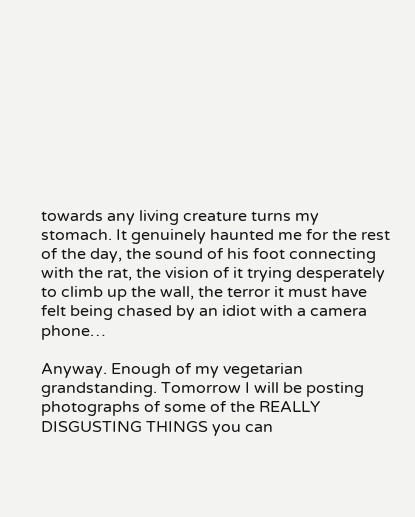towards any living creature turns my stomach. It genuinely haunted me for the rest of the day, the sound of his foot connecting with the rat, the vision of it trying desperately to climb up the wall, the terror it must have felt being chased by an idiot with a camera phone…

Anyway. Enough of my vegetarian grandstanding. Tomorrow I will be posting photographs of some of the REALLY DISGUSTING THINGS you can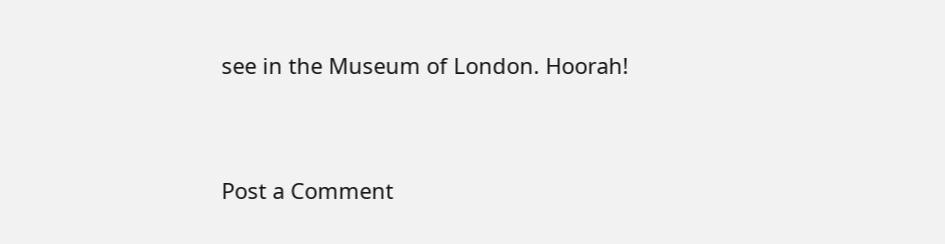see in the Museum of London. Hoorah!


Post a Comment